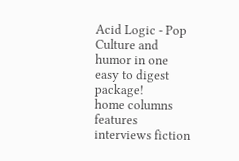Acid Logic - Pop Culture and humor in one easy to digest package!
home columns features interviews fiction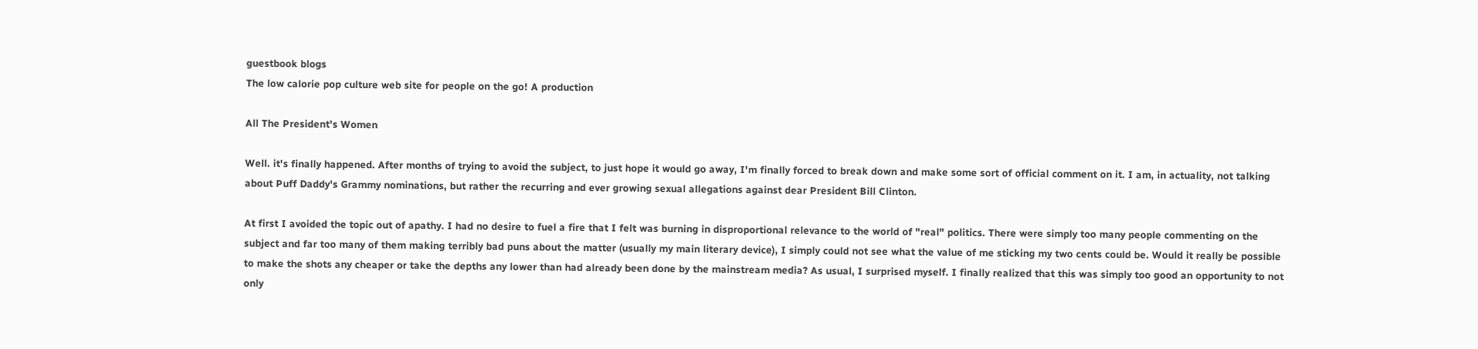guestbook blogs
The low calorie pop culture web site for people on the go! A production

All The President's Women

Well. it's finally happened. After months of trying to avoid the subject, to just hope it would go away, I'm finally forced to break down and make some sort of official comment on it. I am, in actuality, not talking about Puff Daddy's Grammy nominations, but rather the recurring and ever growing sexual allegations against dear President Bill Clinton.

At first I avoided the topic out of apathy. I had no desire to fuel a fire that I felt was burning in disproportional relevance to the world of "real" politics. There were simply too many people commenting on the subject and far too many of them making terribly bad puns about the matter (usually my main literary device), I simply could not see what the value of me sticking my two cents could be. Would it really be possible to make the shots any cheaper or take the depths any lower than had already been done by the mainstream media? As usual, I surprised myself. I finally realized that this was simply too good an opportunity to not only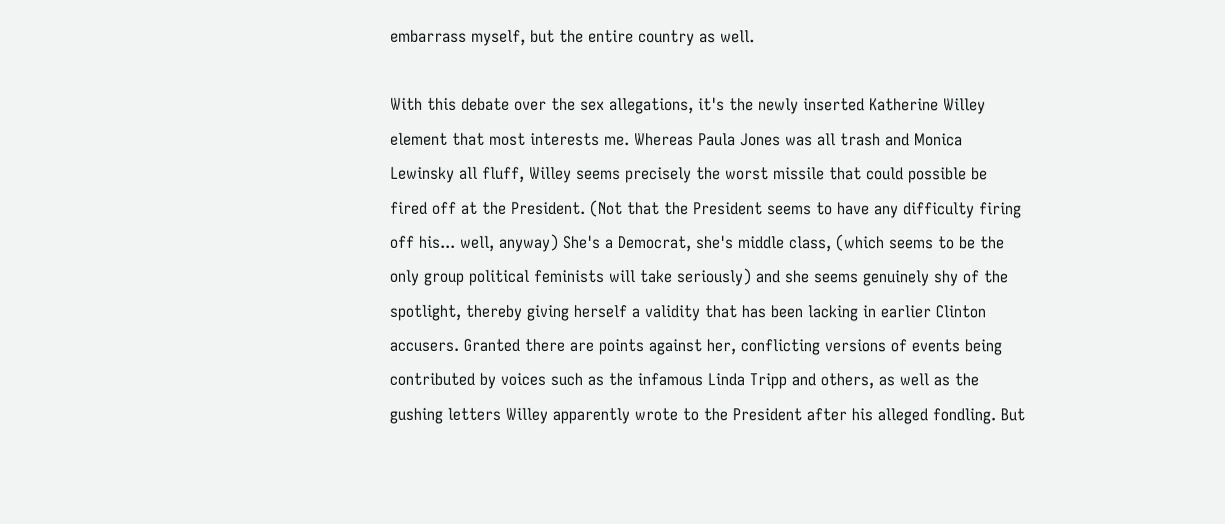embarrass myself, but the entire country as well.

With this debate over the sex allegations, it's the newly inserted Katherine Willey element that most interests me. Whereas Paula Jones was all trash and Monica Lewinsky all fluff, Willey seems precisely the worst missile that could possible be fired off at the President. (Not that the President seems to have any difficulty firing off his... well, anyway) She's a Democrat, she's middle class, (which seems to be the only group political feminists will take seriously) and she seems genuinely shy of the spotlight, thereby giving herself a validity that has been lacking in earlier Clinton accusers. Granted there are points against her, conflicting versions of events being contributed by voices such as the infamous Linda Tripp and others, as well as the gushing letters Willey apparently wrote to the President after his alleged fondling. But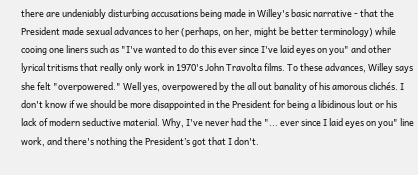there are undeniably disturbing accusations being made in Willey's basic narrative - that the President made sexual advances to her (perhaps, on her, might be better terminology) while cooing one liners such as "I've wanted to do this ever since I've laid eyes on you" and other lyrical tritisms that really only work in 1970's John Travolta films. To these advances, Willey says she felt "overpowered." Well yes, overpowered by the all out banality of his amorous clichés. I don't know if we should be more disappointed in the President for being a libidinous lout or his lack of modern seductive material. Why, I've never had the "... ever since I laid eyes on you" line work, and there's nothing the President’s got that I don't.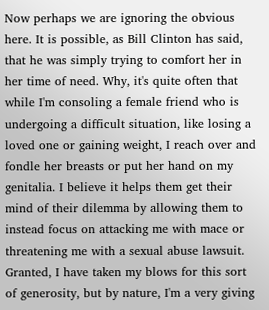Now perhaps we are ignoring the obvious here. It is possible, as Bill Clinton has said, that he was simply trying to comfort her in her time of need. Why, it's quite often that while I'm consoling a female friend who is undergoing a difficult situation, like losing a loved one or gaining weight, I reach over and fondle her breasts or put her hand on my genitalia. I believe it helps them get their mind of their dilemma by allowing them to instead focus on attacking me with mace or threatening me with a sexual abuse lawsuit. Granted, I have taken my blows for this sort of generosity, but by nature, I'm a very giving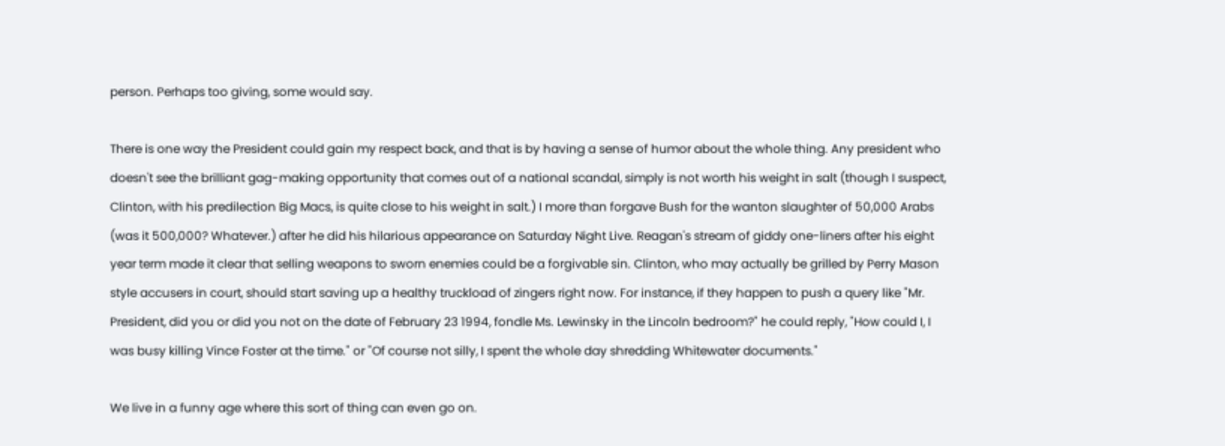person. Perhaps too giving, some would say.

There is one way the President could gain my respect back, and that is by having a sense of humor about the whole thing. Any president who doesn't see the brilliant gag-making opportunity that comes out of a national scandal, simply is not worth his weight in salt (though I suspect, Clinton, with his predilection Big Macs, is quite close to his weight in salt.) I more than forgave Bush for the wanton slaughter of 50,000 Arabs (was it 500,000? Whatever.) after he did his hilarious appearance on Saturday Night Live. Reagan's stream of giddy one-liners after his eight year term made it clear that selling weapons to sworn enemies could be a forgivable sin. Clinton, who may actually be grilled by Perry Mason style accusers in court, should start saving up a healthy truckload of zingers right now. For instance, if they happen to push a query like "Mr. President, did you or did you not on the date of February 23 1994, fondle Ms. Lewinsky in the Lincoln bedroom?" he could reply, "How could I, I was busy killing Vince Foster at the time." or "Of course not silly, I spent the whole day shredding Whitewater documents."

We live in a funny age where this sort of thing can even go on.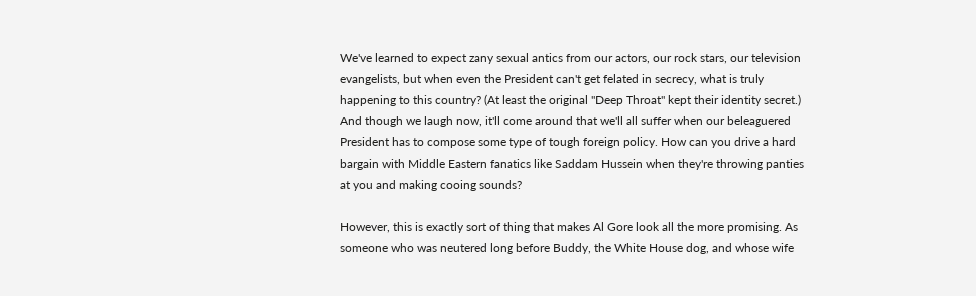We've learned to expect zany sexual antics from our actors, our rock stars, our television evangelists, but when even the President can't get felated in secrecy, what is truly happening to this country? (At least the original "Deep Throat" kept their identity secret.) And though we laugh now, it'll come around that we'll all suffer when our beleaguered President has to compose some type of tough foreign policy. How can you drive a hard bargain with Middle Eastern fanatics like Saddam Hussein when they're throwing panties at you and making cooing sounds?

However, this is exactly sort of thing that makes Al Gore look all the more promising. As someone who was neutered long before Buddy, the White House dog, and whose wife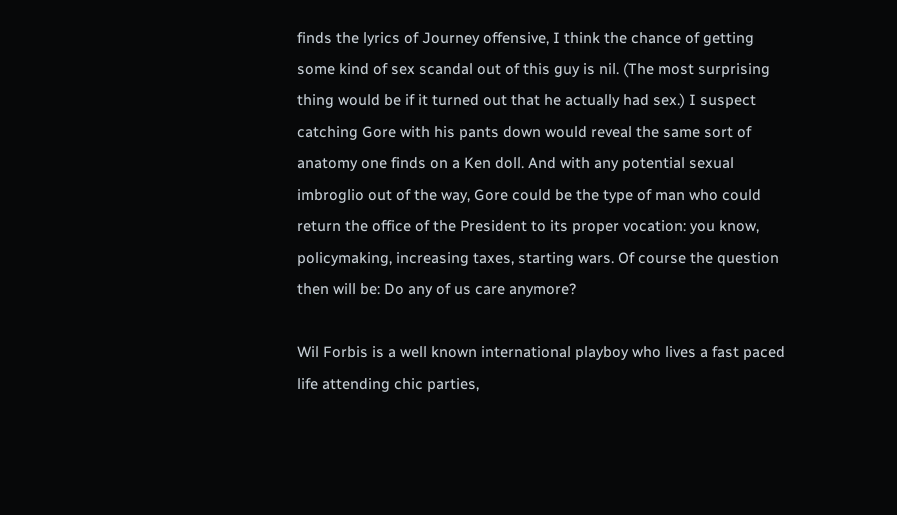finds the lyrics of Journey offensive, I think the chance of getting some kind of sex scandal out of this guy is nil. (The most surprising thing would be if it turned out that he actually had sex.) I suspect catching Gore with his pants down would reveal the same sort of anatomy one finds on a Ken doll. And with any potential sexual imbroglio out of the way, Gore could be the type of man who could return the office of the President to its proper vocation: you know, policymaking, increasing taxes, starting wars. Of course the question then will be: Do any of us care anymore?

Wil Forbis is a well known international playboy who lives a fast paced life attending chic parties,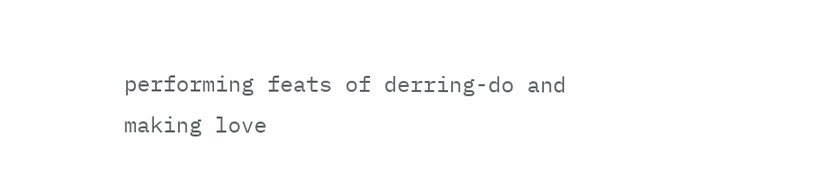performing feats of derring-do and making love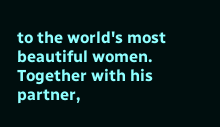to the world's most beautiful women. Together with his partner,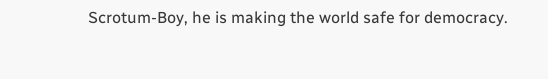Scrotum-Boy, he is making the world safe for democracy.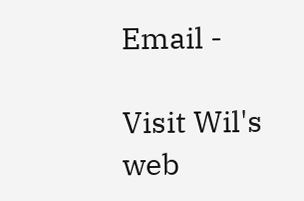Email -

Visit Wil's web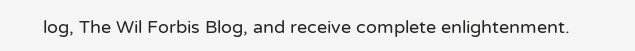log, The Wil Forbis Blog, and receive complete enlightenment.